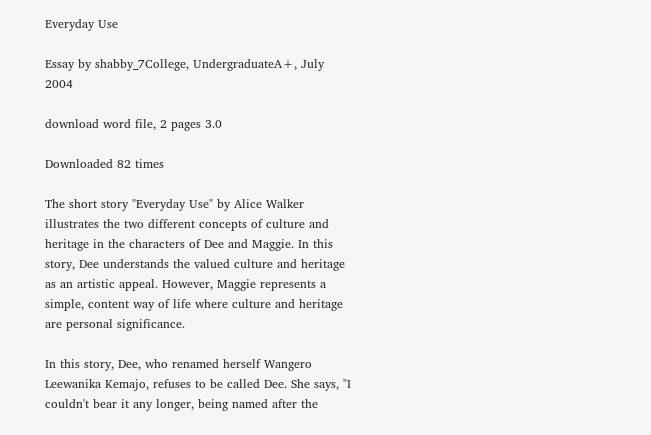Everyday Use

Essay by shabby_7College, UndergraduateA+, July 2004

download word file, 2 pages 3.0

Downloaded 82 times

The short story "Everyday Use" by Alice Walker illustrates the two different concepts of culture and heritage in the characters of Dee and Maggie. In this story, Dee understands the valued culture and heritage as an artistic appeal. However, Maggie represents a simple, content way of life where culture and heritage are personal significance.

In this story, Dee, who renamed herself Wangero Leewanika Kemajo, refuses to be called Dee. She says, "I couldn't bear it any longer, being named after the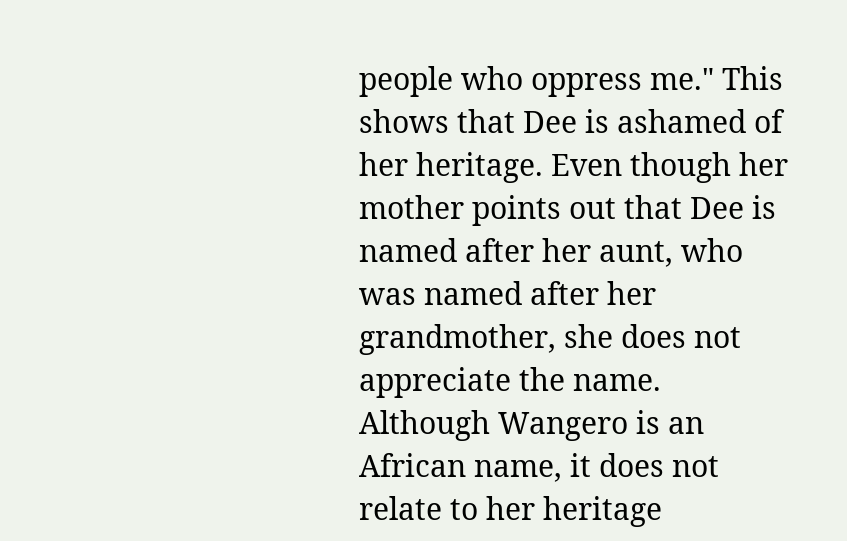people who oppress me." This shows that Dee is ashamed of her heritage. Even though her mother points out that Dee is named after her aunt, who was named after her grandmother, she does not appreciate the name. Although Wangero is an African name, it does not relate to her heritage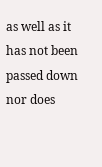as well as it has not been passed down nor does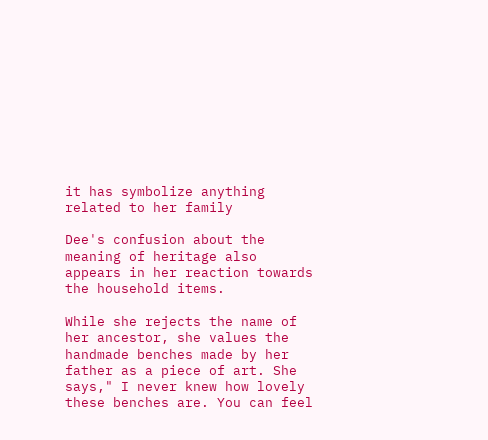it has symbolize anything related to her family

Dee's confusion about the meaning of heritage also appears in her reaction towards the household items.

While she rejects the name of her ancestor, she values the handmade benches made by her father as a piece of art. She says," I never knew how lovely these benches are. You can feel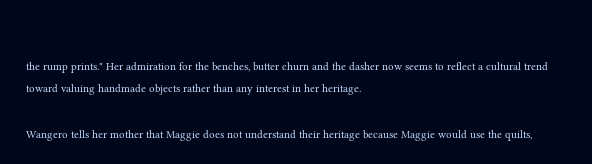the rump prints." Her admiration for the benches, butter churn and the dasher now seems to reflect a cultural trend toward valuing handmade objects rather than any interest in her heritage.

Wangero tells her mother that Maggie does not understand their heritage because Maggie would use the quilts,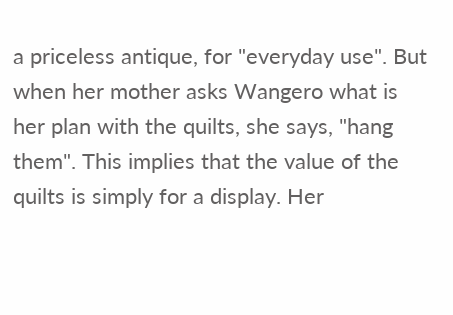a priceless antique, for "everyday use". But when her mother asks Wangero what is her plan with the quilts, she says, "hang them". This implies that the value of the quilts is simply for a display. Her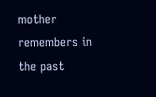mother remembers in the past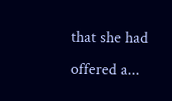that she had offered a...